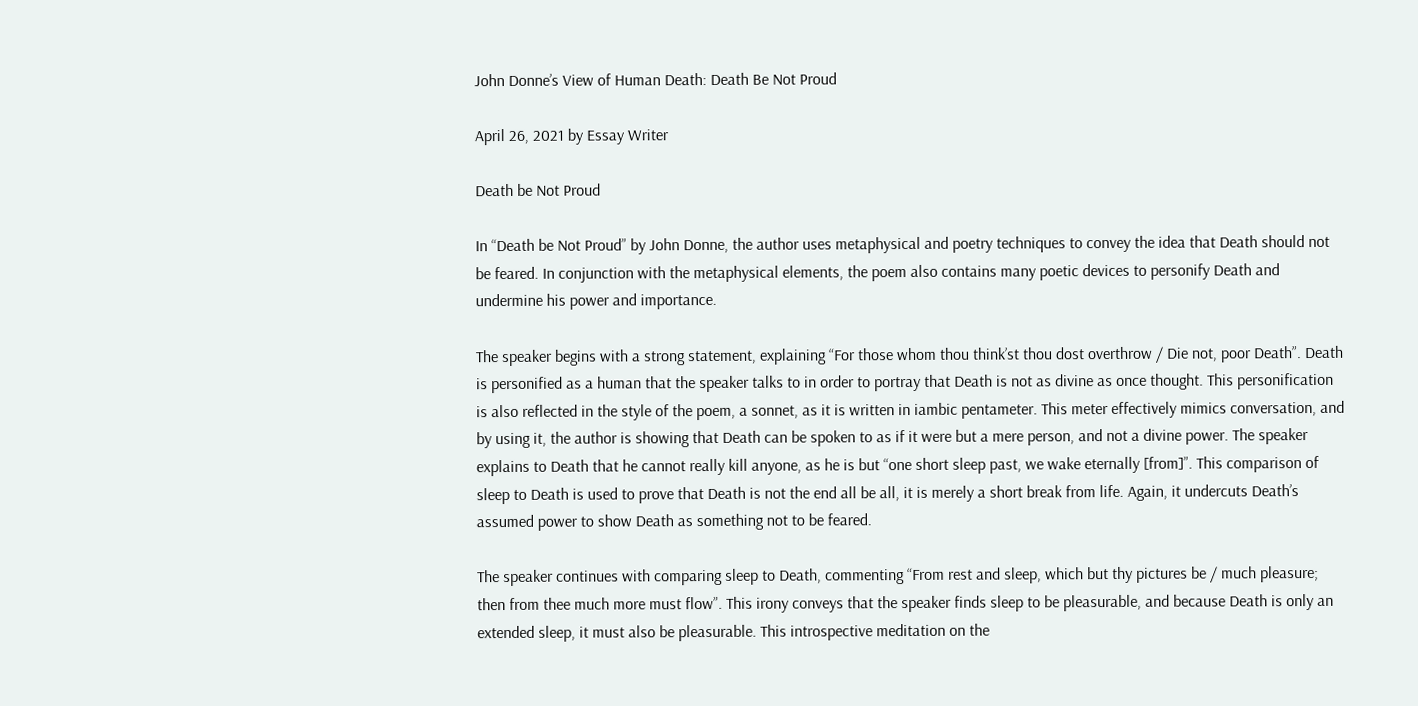John Donne’s View of Human Death: Death Be Not Proud

April 26, 2021 by Essay Writer

Death be Not Proud

In “Death be Not Proud” by John Donne, the author uses metaphysical and poetry techniques to convey the idea that Death should not be feared. In conjunction with the metaphysical elements, the poem also contains many poetic devices to personify Death and undermine his power and importance.

The speaker begins with a strong statement, explaining “For those whom thou think’st thou dost overthrow / Die not, poor Death”. Death is personified as a human that the speaker talks to in order to portray that Death is not as divine as once thought. This personification is also reflected in the style of the poem, a sonnet, as it is written in iambic pentameter. This meter effectively mimics conversation, and by using it, the author is showing that Death can be spoken to as if it were but a mere person, and not a divine power. The speaker explains to Death that he cannot really kill anyone, as he is but “one short sleep past, we wake eternally [from]”. This comparison of sleep to Death is used to prove that Death is not the end all be all, it is merely a short break from life. Again, it undercuts Death’s assumed power to show Death as something not to be feared.

The speaker continues with comparing sleep to Death, commenting “From rest and sleep, which but thy pictures be / much pleasure; then from thee much more must flow”. This irony conveys that the speaker finds sleep to be pleasurable, and because Death is only an extended sleep, it must also be pleasurable. This introspective meditation on the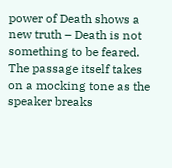power of Death shows a new truth – Death is not something to be feared. The passage itself takes on a mocking tone as the speaker breaks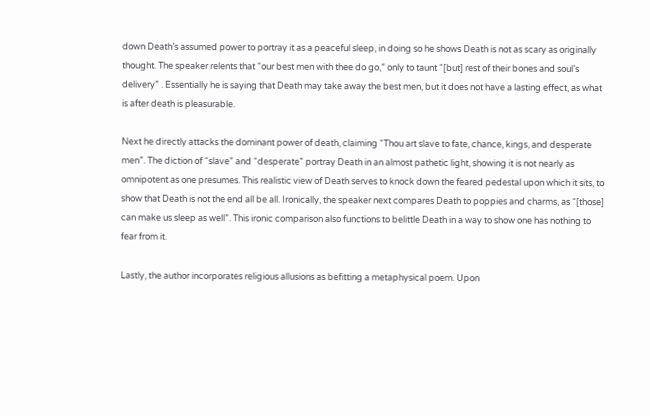down Death’s assumed power to portray it as a peaceful sleep, in doing so he shows Death is not as scary as originally thought. The speaker relents that “our best men with thee do go,” only to taunt “[but] rest of their bones and soul’s delivery” . Essentially he is saying that Death may take away the best men, but it does not have a lasting effect, as what is after death is pleasurable.

Next he directly attacks the dominant power of death, claiming “Thou art slave to fate, chance, kings, and desperate men”. The diction of “slave” and “desperate” portray Death in an almost pathetic light, showing it is not nearly as omnipotent as one presumes. This realistic view of Death serves to knock down the feared pedestal upon which it sits, to show that Death is not the end all be all. Ironically, the speaker next compares Death to poppies and charms, as “[those] can make us sleep as well”. This ironic comparison also functions to belittle Death in a way to show one has nothing to fear from it.

Lastly, the author incorporates religious allusions as befitting a metaphysical poem. Upon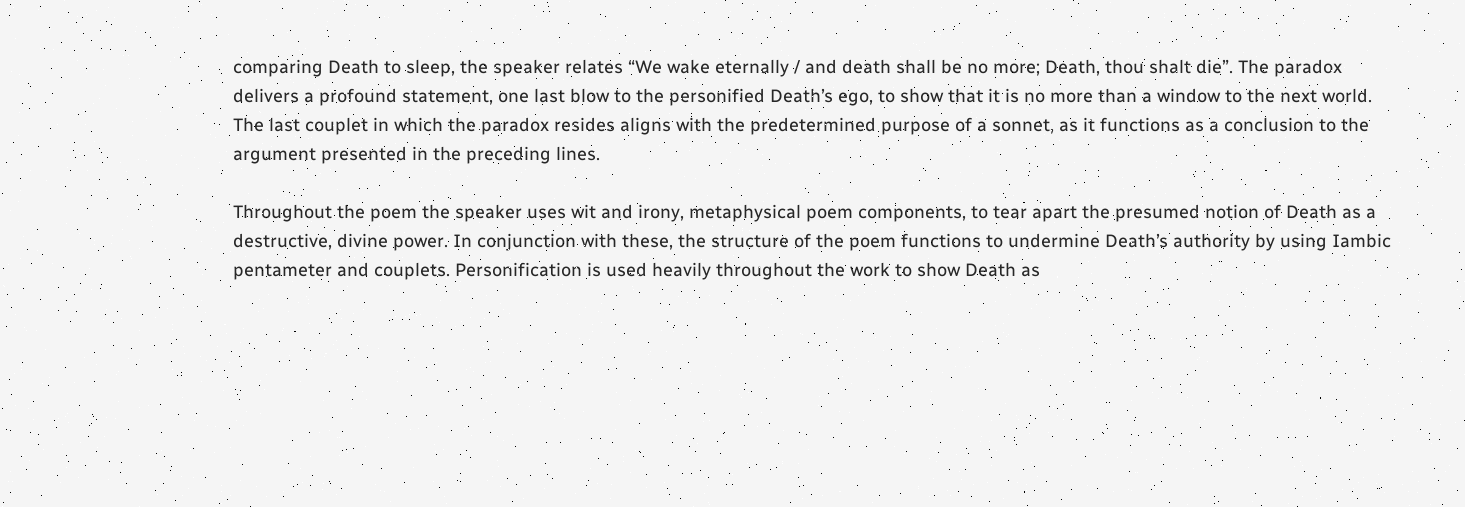comparing Death to sleep, the speaker relates “We wake eternally / and death shall be no more; Death, thou shalt die”. The paradox delivers a profound statement, one last blow to the personified Death’s ego, to show that it is no more than a window to the next world. The last couplet in which the paradox resides aligns with the predetermined purpose of a sonnet, as it functions as a conclusion to the argument presented in the preceding lines.

Throughout the poem the speaker uses wit and irony, metaphysical poem components, to tear apart the presumed notion of Death as a destructive, divine power. In conjunction with these, the structure of the poem functions to undermine Death’s authority by using Iambic pentameter and couplets. Personification is used heavily throughout the work to show Death as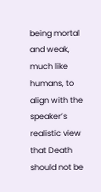being mortal and weak, much like humans, to align with the speaker’s realistic view that Death should not be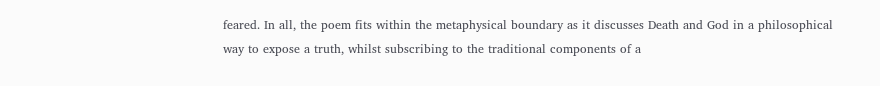feared. In all, the poem fits within the metaphysical boundary as it discusses Death and God in a philosophical way to expose a truth, whilst subscribing to the traditional components of a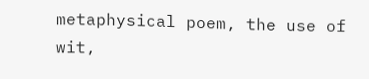metaphysical poem, the use of wit,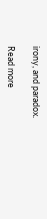irony, and paradox.

Read more